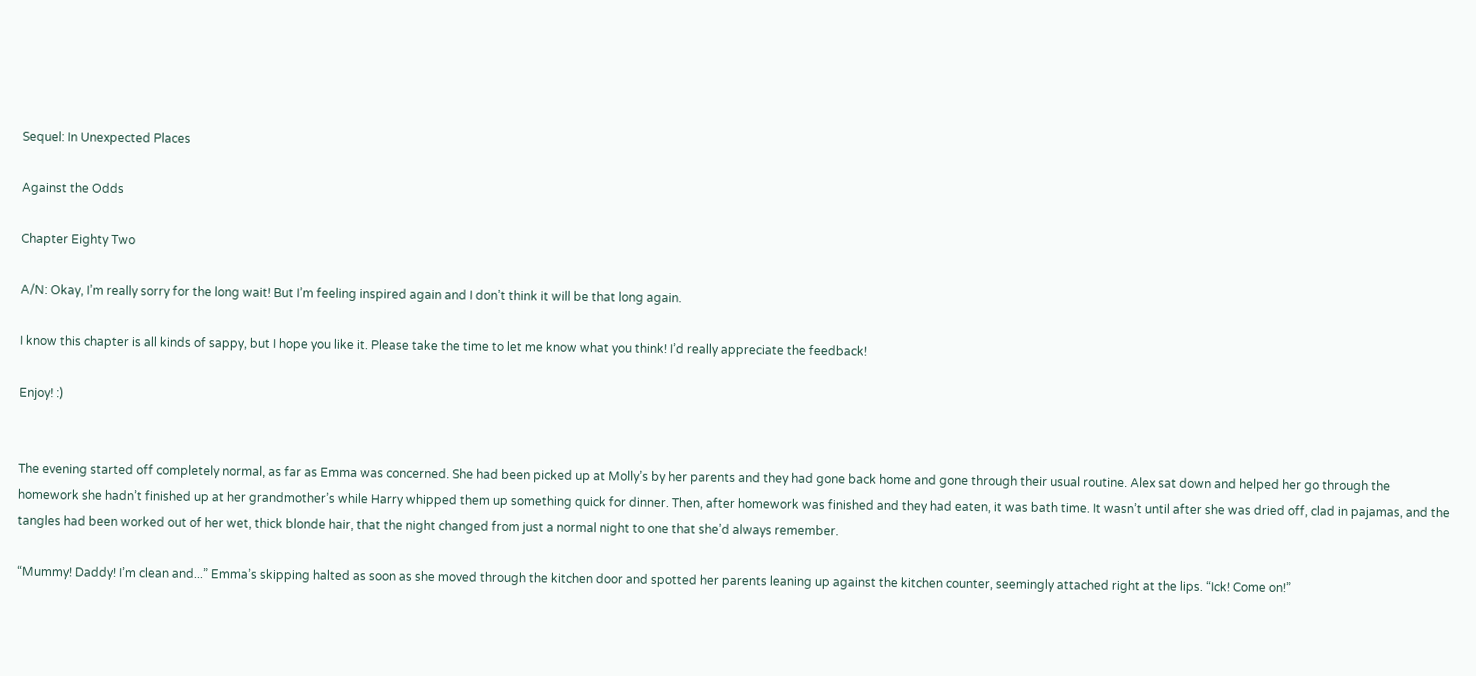Sequel: In Unexpected Places

Against the Odds

Chapter Eighty Two

A/N: Okay, I’m really sorry for the long wait! But I’m feeling inspired again and I don’t think it will be that long again.

I know this chapter is all kinds of sappy, but I hope you like it. Please take the time to let me know what you think! I’d really appreciate the feedback!

Enjoy! :)


The evening started off completely normal, as far as Emma was concerned. She had been picked up at Molly’s by her parents and they had gone back home and gone through their usual routine. Alex sat down and helped her go through the homework she hadn’t finished up at her grandmother’s while Harry whipped them up something quick for dinner. Then, after homework was finished and they had eaten, it was bath time. It wasn’t until after she was dried off, clad in pajamas, and the tangles had been worked out of her wet, thick blonde hair, that the night changed from just a normal night to one that she’d always remember.

“Mummy! Daddy! I’m clean and...” Emma’s skipping halted as soon as she moved through the kitchen door and spotted her parents leaning up against the kitchen counter, seemingly attached right at the lips. “Ick! Come on!”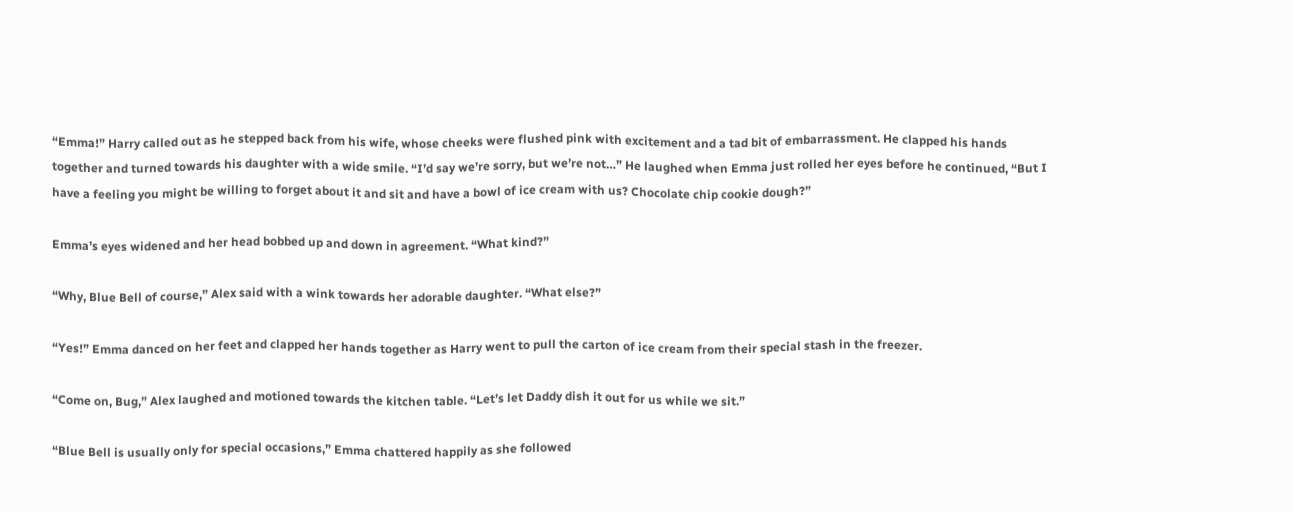“Emma!” Harry called out as he stepped back from his wife, whose cheeks were flushed pink with excitement and a tad bit of embarrassment. He clapped his hands together and turned towards his daughter with a wide smile. “I’d say we’re sorry, but we’re not…” He laughed when Emma just rolled her eyes before he continued, “But I have a feeling you might be willing to forget about it and sit and have a bowl of ice cream with us? Chocolate chip cookie dough?”

Emma’s eyes widened and her head bobbed up and down in agreement. “What kind?”

“Why, Blue Bell of course,” Alex said with a wink towards her adorable daughter. “What else?”

“Yes!” Emma danced on her feet and clapped her hands together as Harry went to pull the carton of ice cream from their special stash in the freezer.

“Come on, Bug,” Alex laughed and motioned towards the kitchen table. “Let’s let Daddy dish it out for us while we sit.”

“Blue Bell is usually only for special occasions,” Emma chattered happily as she followed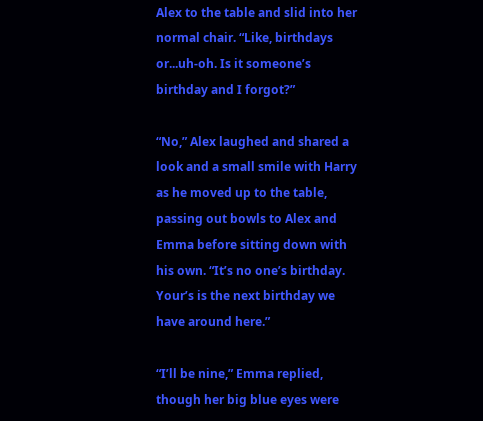Alex to the table and slid into her normal chair. “Like, birthdays or...uh-oh. Is it someone’s birthday and I forgot?”

“No,” Alex laughed and shared a look and a small smile with Harry as he moved up to the table, passing out bowls to Alex and Emma before sitting down with his own. “It’s no one’s birthday. Your’s is the next birthday we have around here.”

“I’ll be nine,” Emma replied, though her big blue eyes were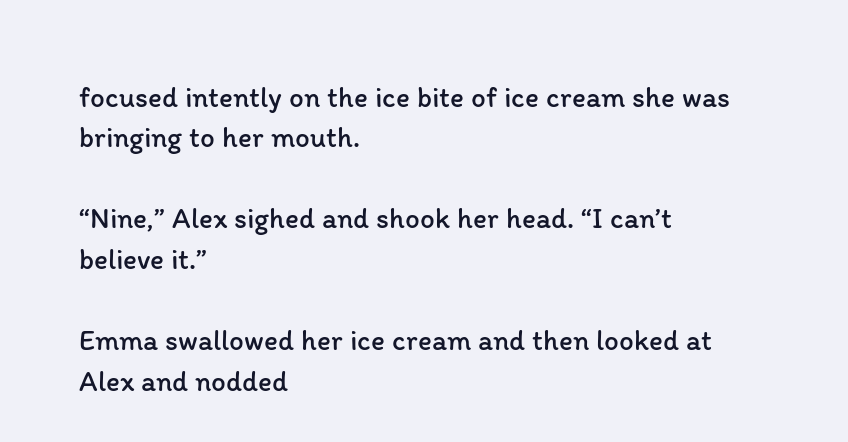focused intently on the ice bite of ice cream she was bringing to her mouth.

“Nine,” Alex sighed and shook her head. “I can’t believe it.”

Emma swallowed her ice cream and then looked at Alex and nodded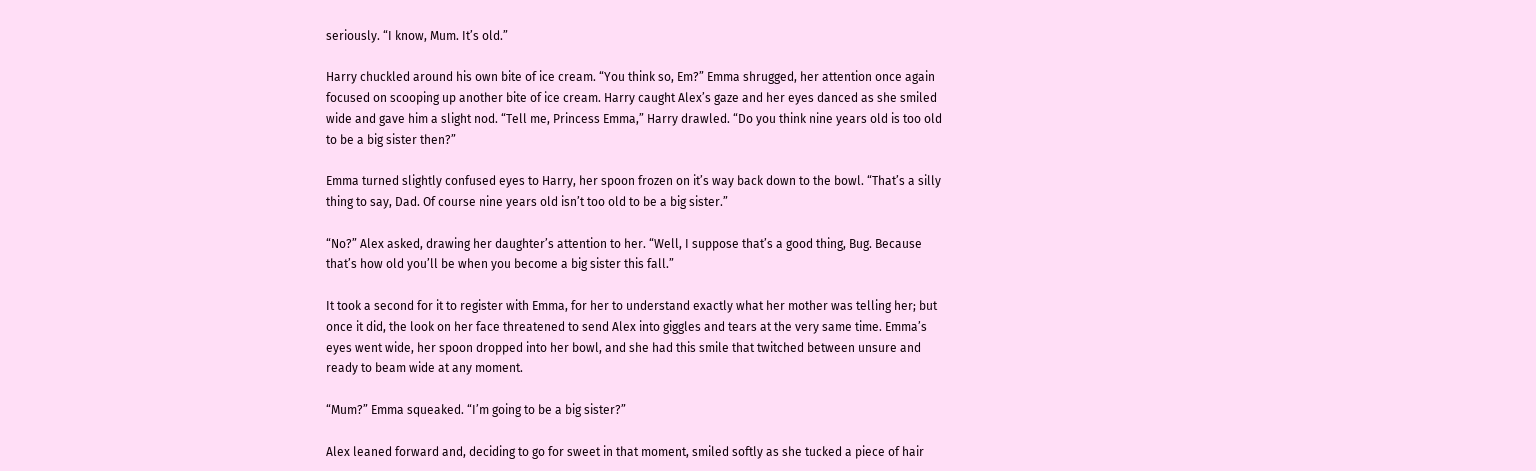seriously. “I know, Mum. It’s old.”

Harry chuckled around his own bite of ice cream. “You think so, Em?” Emma shrugged, her attention once again focused on scooping up another bite of ice cream. Harry caught Alex’s gaze and her eyes danced as she smiled wide and gave him a slight nod. “Tell me, Princess Emma,” Harry drawled. “Do you think nine years old is too old to be a big sister then?”

Emma turned slightly confused eyes to Harry, her spoon frozen on it’s way back down to the bowl. “That’s a silly thing to say, Dad. Of course nine years old isn’t too old to be a big sister.”

“No?” Alex asked, drawing her daughter’s attention to her. “Well, I suppose that’s a good thing, Bug. Because that’s how old you’ll be when you become a big sister this fall.”

It took a second for it to register with Emma, for her to understand exactly what her mother was telling her; but once it did, the look on her face threatened to send Alex into giggles and tears at the very same time. Emma’s eyes went wide, her spoon dropped into her bowl, and she had this smile that twitched between unsure and ready to beam wide at any moment.

“Mum?” Emma squeaked. “I’m going to be a big sister?”

Alex leaned forward and, deciding to go for sweet in that moment, smiled softly as she tucked a piece of hair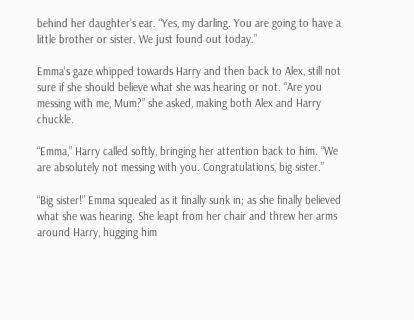behind her daughter’s ear. “Yes, my darling. You are going to have a little brother or sister. We just found out today.”

Emma’s gaze whipped towards Harry and then back to Alex, still not sure if she should believe what she was hearing or not. “Are you messing with me, Mum?” she asked, making both Alex and Harry chuckle.

“Emma,” Harry called softly, bringing her attention back to him. “We are absolutely not messing with you. Congratulations, big sister.”

“Big sister!” Emma squealed as it finally sunk in; as she finally believed what she was hearing. She leapt from her chair and threw her arms around Harry, hugging him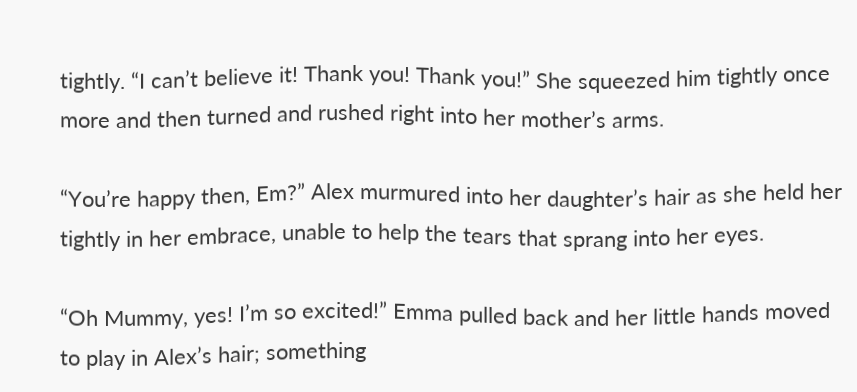tightly. “I can’t believe it! Thank you! Thank you!” She squeezed him tightly once more and then turned and rushed right into her mother’s arms.

“You’re happy then, Em?” Alex murmured into her daughter’s hair as she held her tightly in her embrace, unable to help the tears that sprang into her eyes.

“Oh Mummy, yes! I’m so excited!” Emma pulled back and her little hands moved to play in Alex’s hair; something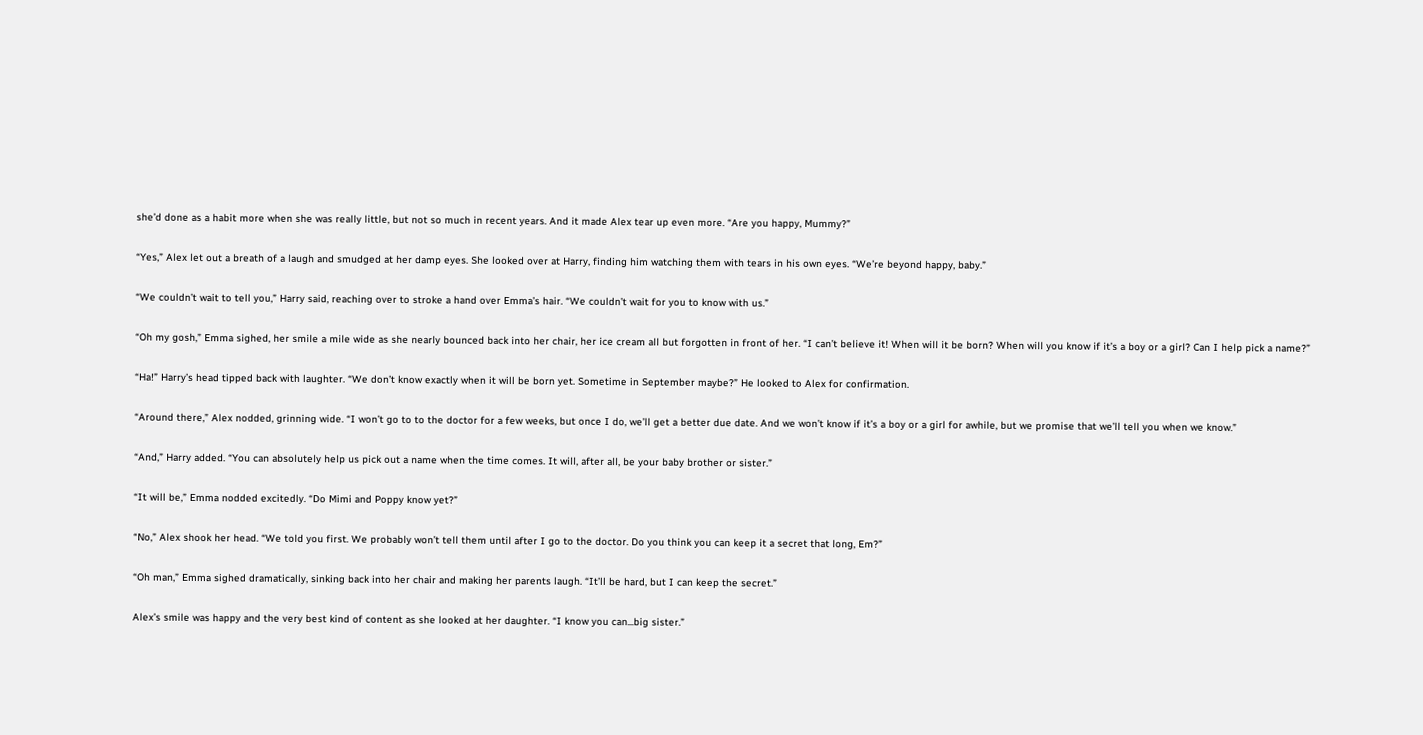she’d done as a habit more when she was really little, but not so much in recent years. And it made Alex tear up even more. “Are you happy, Mummy?”

“Yes,” Alex let out a breath of a laugh and smudged at her damp eyes. She looked over at Harry, finding him watching them with tears in his own eyes. “We’re beyond happy, baby.”

“We couldn’t wait to tell you,” Harry said, reaching over to stroke a hand over Emma’s hair. “We couldn’t wait for you to know with us.”

“Oh my gosh,” Emma sighed, her smile a mile wide as she nearly bounced back into her chair, her ice cream all but forgotten in front of her. “I can’t believe it! When will it be born? When will you know if it’s a boy or a girl? Can I help pick a name?”

“Ha!” Harry’s head tipped back with laughter. “We don’t know exactly when it will be born yet. Sometime in September maybe?” He looked to Alex for confirmation.

“Around there,” Alex nodded, grinning wide. “I won’t go to to the doctor for a few weeks, but once I do, we’ll get a better due date. And we won’t know if it’s a boy or a girl for awhile, but we promise that we’ll tell you when we know.”

“And,” Harry added. “You can absolutely help us pick out a name when the time comes. It will, after all, be your baby brother or sister.”

“It will be,” Emma nodded excitedly. “Do Mimi and Poppy know yet?”

“No,” Alex shook her head. “We told you first. We probably won’t tell them until after I go to the doctor. Do you think you can keep it a secret that long, Em?”

“Oh man,” Emma sighed dramatically, sinking back into her chair and making her parents laugh. “It’ll be hard, but I can keep the secret.”

Alex’s smile was happy and the very best kind of content as she looked at her daughter. “I know you can...big sister.”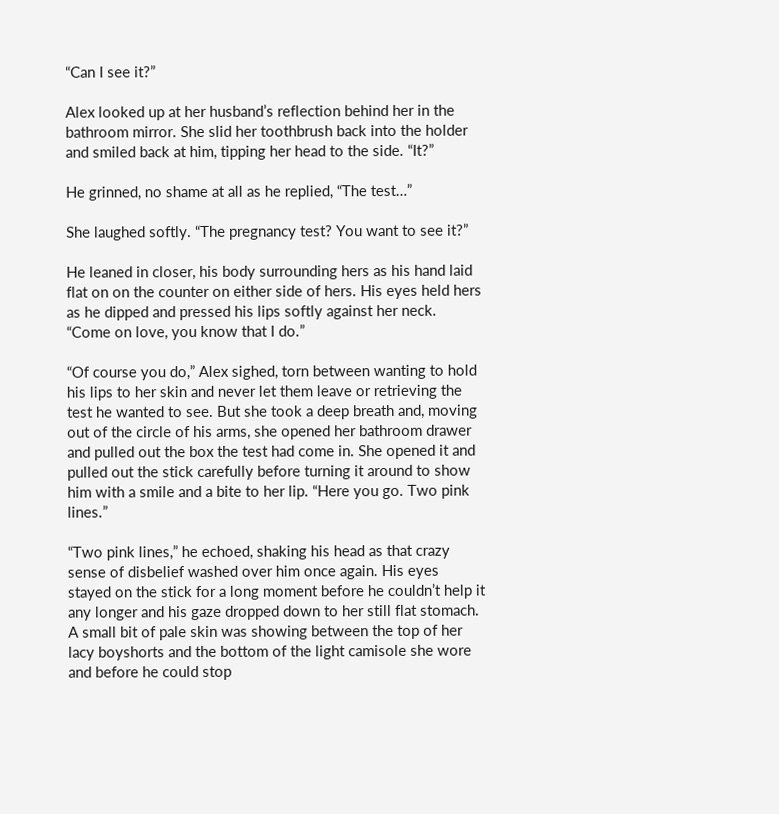“Can I see it?”

Alex looked up at her husband’s reflection behind her in the bathroom mirror. She slid her toothbrush back into the holder and smiled back at him, tipping her head to the side. “It?”

He grinned, no shame at all as he replied, “The test…”

She laughed softly. “The pregnancy test? You want to see it?”

He leaned in closer, his body surrounding hers as his hand laid flat on on the counter on either side of hers. His eyes held hers as he dipped and pressed his lips softly against her neck. “Come on love, you know that I do.”

“Of course you do,” Alex sighed, torn between wanting to hold his lips to her skin and never let them leave or retrieving the test he wanted to see. But she took a deep breath and, moving out of the circle of his arms, she opened her bathroom drawer and pulled out the box the test had come in. She opened it and pulled out the stick carefully before turning it around to show him with a smile and a bite to her lip. “Here you go. Two pink lines.”

“Two pink lines,” he echoed, shaking his head as that crazy sense of disbelief washed over him once again. His eyes stayed on the stick for a long moment before he couldn’t help it any longer and his gaze dropped down to her still flat stomach. A small bit of pale skin was showing between the top of her lacy boyshorts and the bottom of the light camisole she wore and before he could stop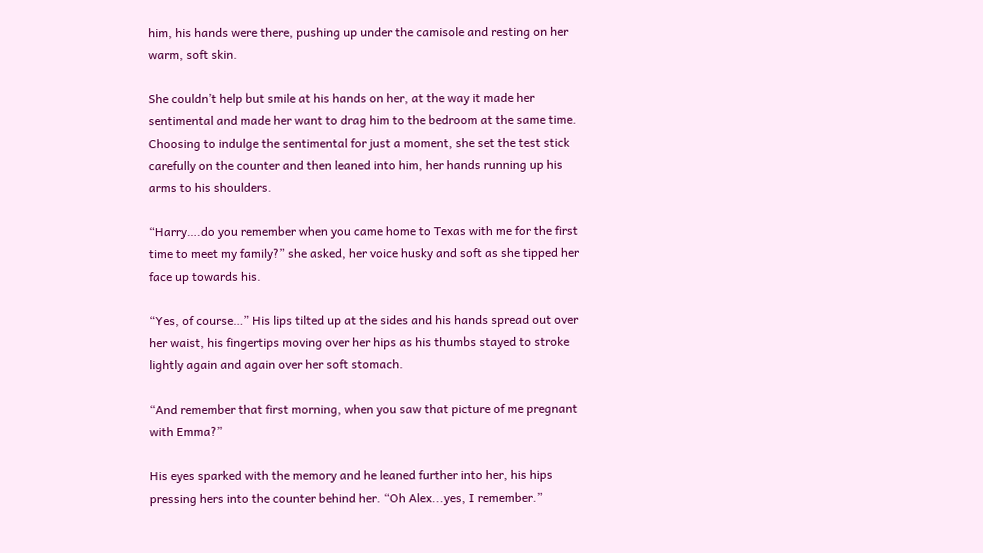him, his hands were there, pushing up under the camisole and resting on her warm, soft skin.

She couldn’t help but smile at his hands on her, at the way it made her sentimental and made her want to drag him to the bedroom at the same time. Choosing to indulge the sentimental for just a moment, she set the test stick carefully on the counter and then leaned into him, her hands running up his arms to his shoulders.

“Harry….do you remember when you came home to Texas with me for the first time to meet my family?” she asked, her voice husky and soft as she tipped her face up towards his.

“Yes, of course…” His lips tilted up at the sides and his hands spread out over her waist, his fingertips moving over her hips as his thumbs stayed to stroke lightly again and again over her soft stomach.

“And remember that first morning, when you saw that picture of me pregnant with Emma?”

His eyes sparked with the memory and he leaned further into her, his hips pressing hers into the counter behind her. “Oh Alex...yes, I remember.”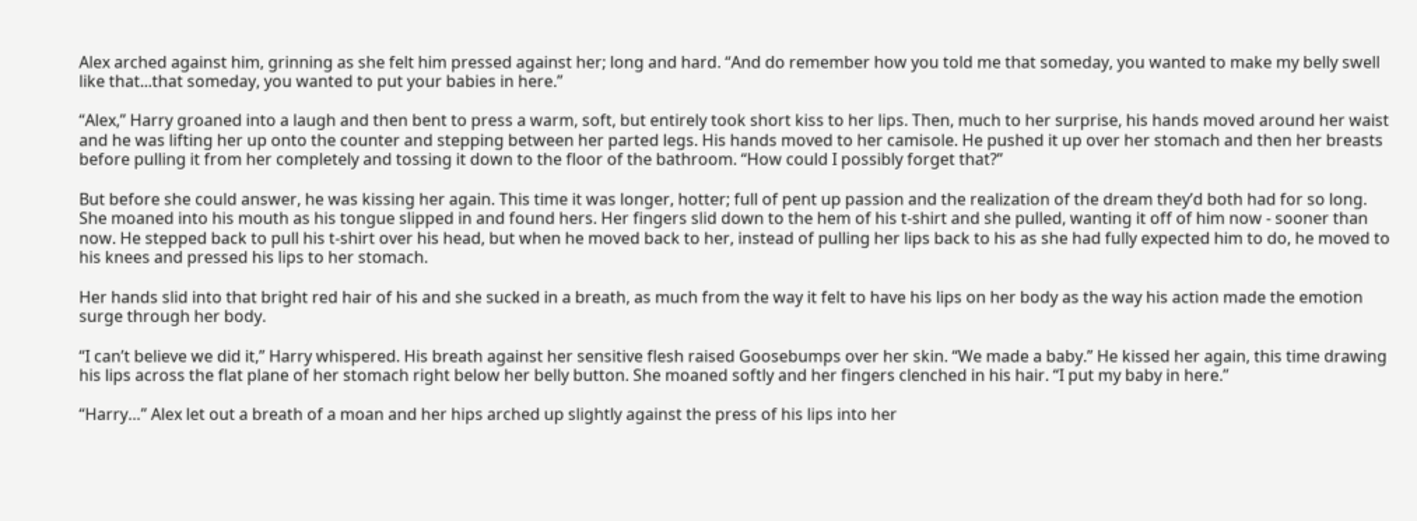Alex arched against him, grinning as she felt him pressed against her; long and hard. “And do remember how you told me that someday, you wanted to make my belly swell like that...that someday, you wanted to put your babies in here.”

“Alex,” Harry groaned into a laugh and then bent to press a warm, soft, but entirely took short kiss to her lips. Then, much to her surprise, his hands moved around her waist and he was lifting her up onto the counter and stepping between her parted legs. His hands moved to her camisole. He pushed it up over her stomach and then her breasts before pulling it from her completely and tossing it down to the floor of the bathroom. “How could I possibly forget that?”

But before she could answer, he was kissing her again. This time it was longer, hotter; full of pent up passion and the realization of the dream they’d both had for so long. She moaned into his mouth as his tongue slipped in and found hers. Her fingers slid down to the hem of his t-shirt and she pulled, wanting it off of him now - sooner than now. He stepped back to pull his t-shirt over his head, but when he moved back to her, instead of pulling her lips back to his as she had fully expected him to do, he moved to his knees and pressed his lips to her stomach.

Her hands slid into that bright red hair of his and she sucked in a breath, as much from the way it felt to have his lips on her body as the way his action made the emotion surge through her body.

“I can’t believe we did it,” Harry whispered. His breath against her sensitive flesh raised Goosebumps over her skin. “We made a baby.” He kissed her again, this time drawing his lips across the flat plane of her stomach right below her belly button. She moaned softly and her fingers clenched in his hair. “I put my baby in here.”

“Harry…” Alex let out a breath of a moan and her hips arched up slightly against the press of his lips into her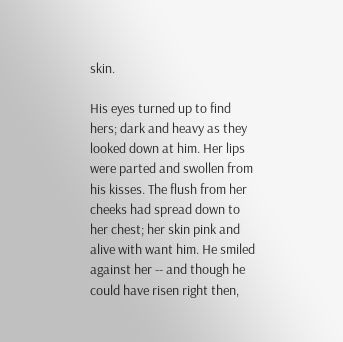skin.

His eyes turned up to find hers; dark and heavy as they looked down at him. Her lips were parted and swollen from his kisses. The flush from her cheeks had spread down to her chest; her skin pink and alive with want him. He smiled against her -- and though he could have risen right then,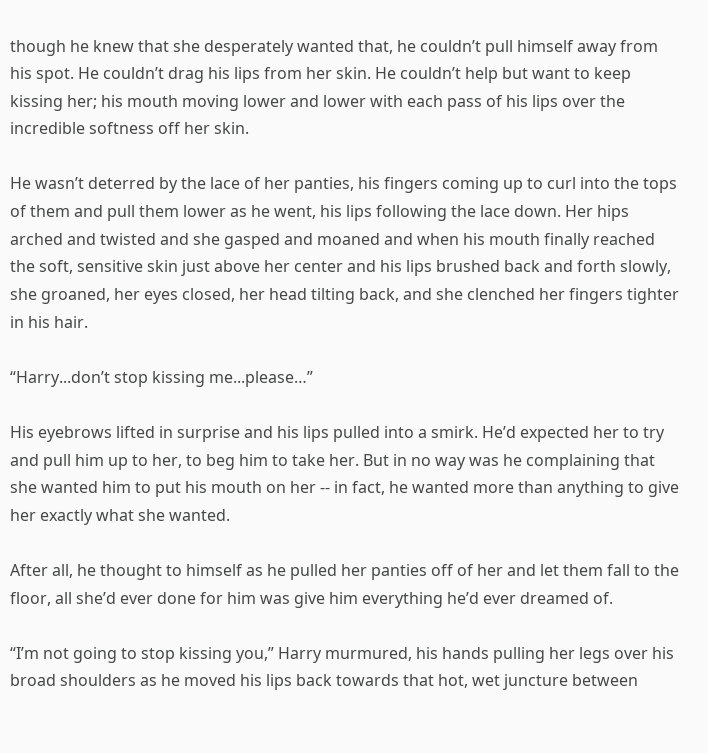though he knew that she desperately wanted that, he couldn’t pull himself away from his spot. He couldn’t drag his lips from her skin. He couldn’t help but want to keep kissing her; his mouth moving lower and lower with each pass of his lips over the incredible softness off her skin.

He wasn’t deterred by the lace of her panties, his fingers coming up to curl into the tops of them and pull them lower as he went, his lips following the lace down. Her hips arched and twisted and she gasped and moaned and when his mouth finally reached the soft, sensitive skin just above her center and his lips brushed back and forth slowly, she groaned, her eyes closed, her head tilting back, and she clenched her fingers tighter in his hair.

“Harry...don’t stop kissing me...please…”

His eyebrows lifted in surprise and his lips pulled into a smirk. He’d expected her to try and pull him up to her, to beg him to take her. But in no way was he complaining that she wanted him to put his mouth on her -- in fact, he wanted more than anything to give her exactly what she wanted.

After all, he thought to himself as he pulled her panties off of her and let them fall to the floor, all she’d ever done for him was give him everything he’d ever dreamed of.

“I’m not going to stop kissing you,” Harry murmured, his hands pulling her legs over his broad shoulders as he moved his lips back towards that hot, wet juncture between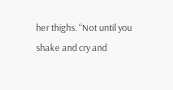her thighs. “Not until you shake and cry and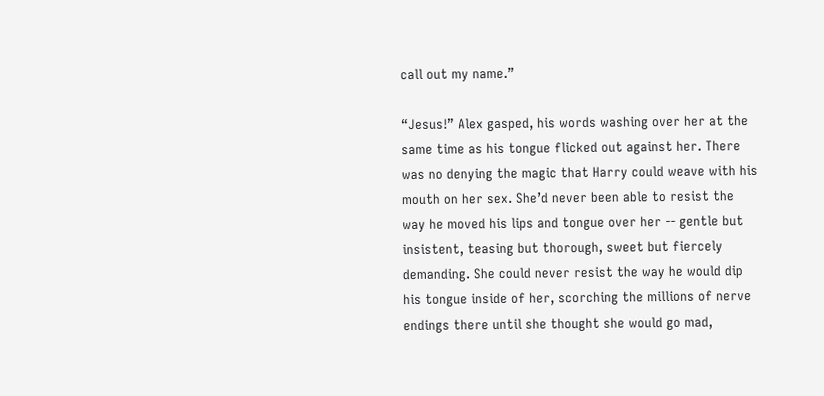call out my name.”

“Jesus!” Alex gasped, his words washing over her at the same time as his tongue flicked out against her. There was no denying the magic that Harry could weave with his mouth on her sex. She’d never been able to resist the way he moved his lips and tongue over her -- gentle but insistent, teasing but thorough, sweet but fiercely demanding. She could never resist the way he would dip his tongue inside of her, scorching the millions of nerve endings there until she thought she would go mad,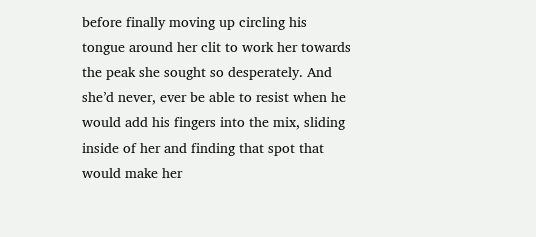before finally moving up circling his tongue around her clit to work her towards the peak she sought so desperately. And she’d never, ever be able to resist when he would add his fingers into the mix, sliding inside of her and finding that spot that would make her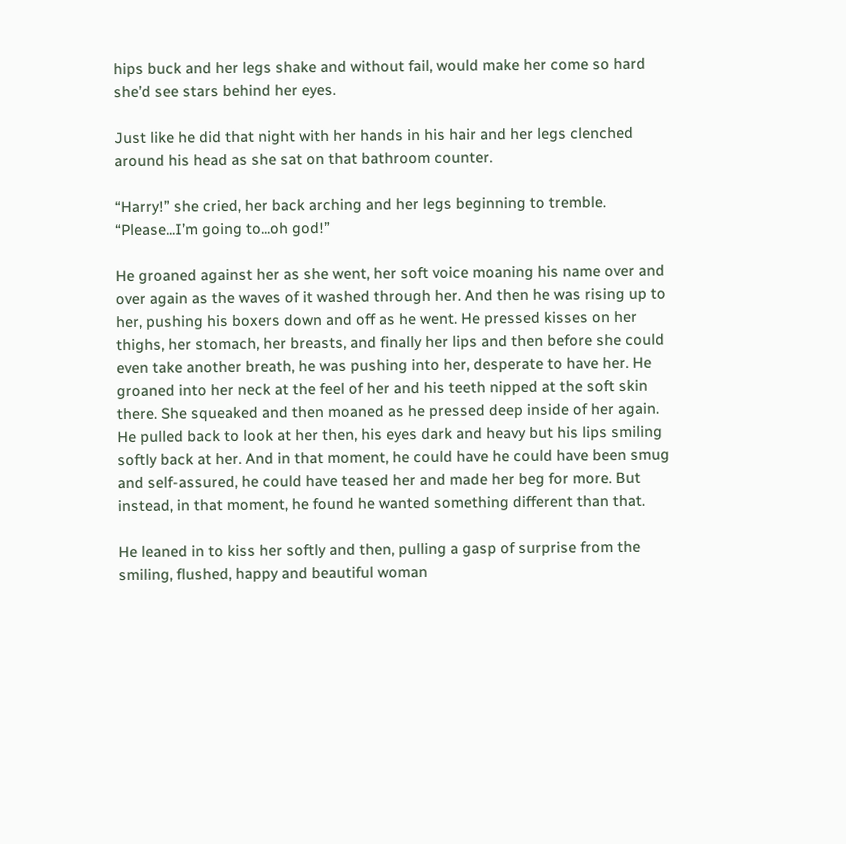hips buck and her legs shake and without fail, would make her come so hard she’d see stars behind her eyes.

Just like he did that night with her hands in his hair and her legs clenched around his head as she sat on that bathroom counter.

“Harry!” she cried, her back arching and her legs beginning to tremble. “Please...I’m going to...oh god!”

He groaned against her as she went, her soft voice moaning his name over and over again as the waves of it washed through her. And then he was rising up to her, pushing his boxers down and off as he went. He pressed kisses on her thighs, her stomach, her breasts, and finally her lips and then before she could even take another breath, he was pushing into her, desperate to have her. He groaned into her neck at the feel of her and his teeth nipped at the soft skin there. She squeaked and then moaned as he pressed deep inside of her again. He pulled back to look at her then, his eyes dark and heavy but his lips smiling softly back at her. And in that moment, he could have he could have been smug and self-assured, he could have teased her and made her beg for more. But instead, in that moment, he found he wanted something different than that.

He leaned in to kiss her softly and then, pulling a gasp of surprise from the smiling, flushed, happy and beautiful woman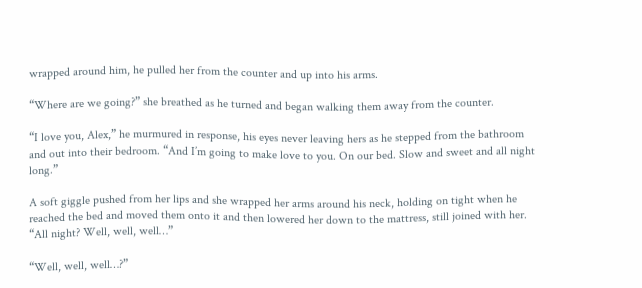wrapped around him, he pulled her from the counter and up into his arms.

“Where are we going?” she breathed as he turned and began walking them away from the counter.

“I love you, Alex,” he murmured in response, his eyes never leaving hers as he stepped from the bathroom and out into their bedroom. “And I’m going to make love to you. On our bed. Slow and sweet and all night long.”

A soft giggle pushed from her lips and she wrapped her arms around his neck, holding on tight when he reached the bed and moved them onto it and then lowered her down to the mattress, still joined with her. “All night? Well, well, well…”

“Well, well, well…?”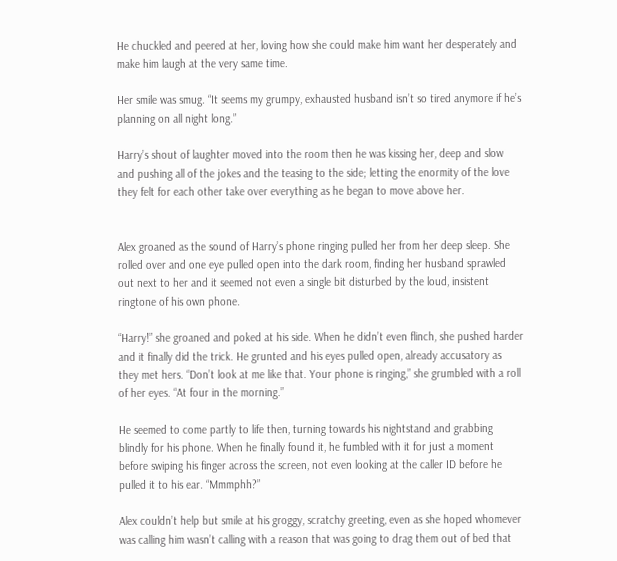He chuckled and peered at her, loving how she could make him want her desperately and make him laugh at the very same time.

Her smile was smug. “It seems my grumpy, exhausted husband isn’t so tired anymore if he’s planning on all night long.”

Harry’s shout of laughter moved into the room then he was kissing her, deep and slow and pushing all of the jokes and the teasing to the side; letting the enormity of the love they felt for each other take over everything as he began to move above her.


Alex groaned as the sound of Harry’s phone ringing pulled her from her deep sleep. She rolled over and one eye pulled open into the dark room, finding her husband sprawled out next to her and it seemed not even a single bit disturbed by the loud, insistent ringtone of his own phone.

“Harry!” she groaned and poked at his side. When he didn’t even flinch, she pushed harder and it finally did the trick. He grunted and his eyes pulled open, already accusatory as they met hers. “Don’t look at me like that. Your phone is ringing,” she grumbled with a roll of her eyes. “At four in the morning.”

He seemed to come partly to life then, turning towards his nightstand and grabbing blindly for his phone. When he finally found it, he fumbled with it for just a moment before swiping his finger across the screen, not even looking at the caller ID before he pulled it to his ear. “Mmmphh?”

Alex couldn’t help but smile at his groggy, scratchy greeting, even as she hoped whomever was calling him wasn’t calling with a reason that was going to drag them out of bed that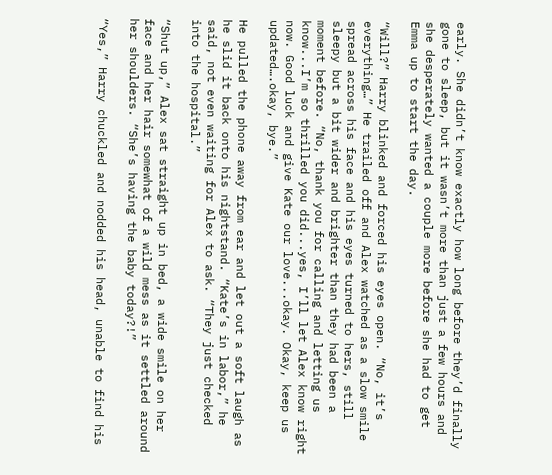early. She didn’t know exactly how long before they’d finally gone to sleep, but it wasn’t more than just a few hours and she desperately wanted a couple more before she had to get Emma up to start the day.

“Will?” Harry blinked and forced his eyes open. “No, it’s everything…” He trailed off and Alex watched as a slow smile spread across his face and his eyes turned to hers, still sleepy but a bit wider and brighter than they had been a moment before. “No, thank you for calling and letting us know...I’m so thrilled you did...yes, I’ll let Alex know right now. Good luck and give Kate our love...okay. Okay, keep us updated….okay, bye.”

He pulled the phone away from ear and let out a soft laugh as he slid it back onto his nightstand. “Kate’s in labor,” he said, not even waiting for Alex to ask. “They just checked into the hospital.”

“Shut up,” Alex sat straight up in bed, a wide smile on her face and her hair somewhat of a wild mess as it settled around her shoulders. “She’s having the baby today?!”

“Yes,” Harry chuckled and nodded his head, unable to find his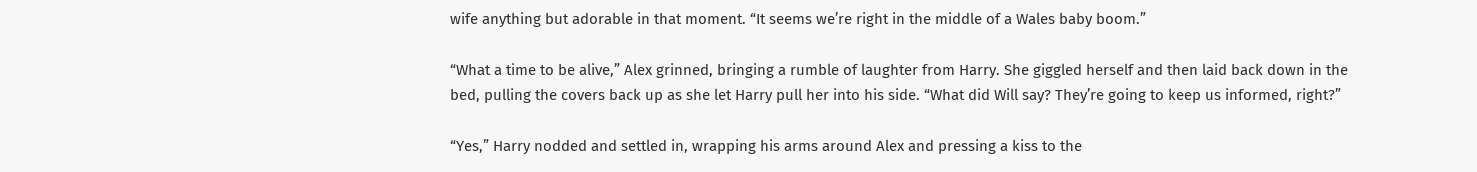wife anything but adorable in that moment. “It seems we’re right in the middle of a Wales baby boom.”

“What a time to be alive,” Alex grinned, bringing a rumble of laughter from Harry. She giggled herself and then laid back down in the bed, pulling the covers back up as she let Harry pull her into his side. “What did Will say? They’re going to keep us informed, right?”

“Yes,” Harry nodded and settled in, wrapping his arms around Alex and pressing a kiss to the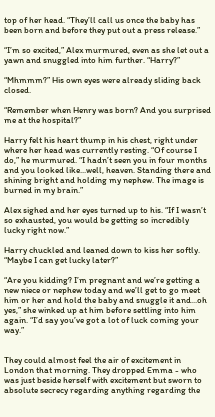top of her head. “They’ll call us once the baby has been born and before they put out a press release.”

“I’m so excited,” Alex murmured, even as she let out a yawn and snuggled into him further. “Harry?”

“Mhmmm?” His own eyes were already sliding back closed.

“Remember when Henry was born? And you surprised me at the hospital?”

Harry felt his heart thump in his chest, right under where her head was currently resting. “Of course I do,” he murmured. “I hadn’t seen you in four months and you looked like...well, heaven. Standing there and shining bright and holding my nephew. The image is burned in my brain.”

Alex sighed and her eyes turned up to his. “If I wasn’t so exhausted, you would be getting so incredibly lucky right now.”

Harry chuckled and leaned down to kiss her softly. “Maybe I can get lucky later?”

“Are you kidding? I’m pregnant and we’re getting a new niece or nephew today and we’ll get to go meet him or her and hold the baby and snuggle it and...oh yes,” she winked up at him before settling into him again. “I’d say you’ve got a lot of luck coming your way.”


They could almost feel the air of excitement in London that morning. They dropped Emma - who was just beside herself with excitement but sworn to absolute secrecy regarding anything regarding the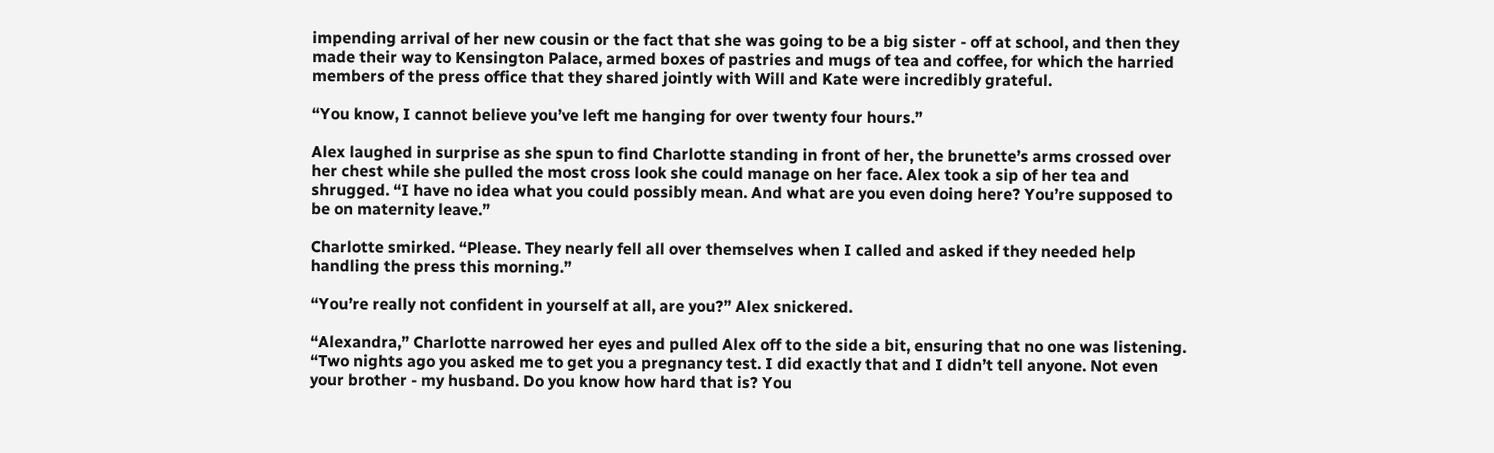impending arrival of her new cousin or the fact that she was going to be a big sister - off at school, and then they made their way to Kensington Palace, armed boxes of pastries and mugs of tea and coffee, for which the harried members of the press office that they shared jointly with Will and Kate were incredibly grateful.

“You know, I cannot believe you’ve left me hanging for over twenty four hours.”

Alex laughed in surprise as she spun to find Charlotte standing in front of her, the brunette’s arms crossed over her chest while she pulled the most cross look she could manage on her face. Alex took a sip of her tea and shrugged. “I have no idea what you could possibly mean. And what are you even doing here? You’re supposed to be on maternity leave.”

Charlotte smirked. “Please. They nearly fell all over themselves when I called and asked if they needed help handling the press this morning.”

“You’re really not confident in yourself at all, are you?” Alex snickered.

“Alexandra,” Charlotte narrowed her eyes and pulled Alex off to the side a bit, ensuring that no one was listening. “Two nights ago you asked me to get you a pregnancy test. I did exactly that and I didn’t tell anyone. Not even your brother - my husband. Do you know how hard that is? You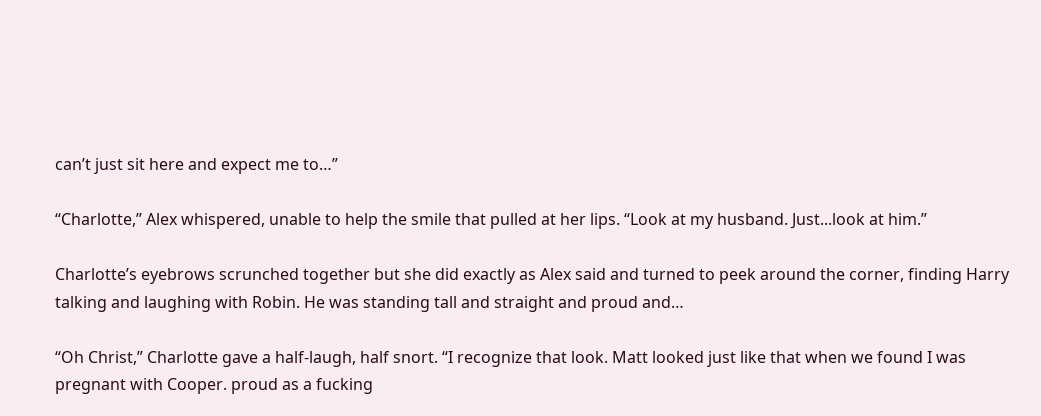can’t just sit here and expect me to…”

“Charlotte,” Alex whispered, unable to help the smile that pulled at her lips. “Look at my husband. Just...look at him.”

Charlotte’s eyebrows scrunched together but she did exactly as Alex said and turned to peek around the corner, finding Harry talking and laughing with Robin. He was standing tall and straight and proud and…

“Oh Christ,” Charlotte gave a half-laugh, half snort. “I recognize that look. Matt looked just like that when we found I was pregnant with Cooper. proud as a fucking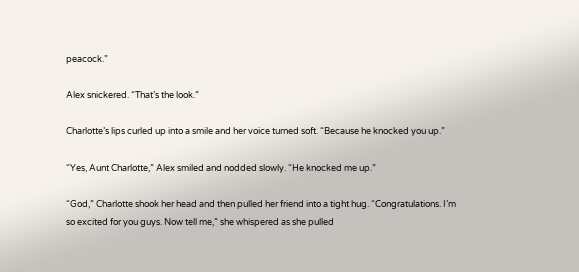peacock.”

Alex snickered. “That’s the look.”

Charlotte’s lips curled up into a smile and her voice turned soft. “Because he knocked you up.”

“Yes, Aunt Charlotte,” Alex smiled and nodded slowly. “He knocked me up.”

“God,” Charlotte shook her head and then pulled her friend into a tight hug. “Congratulations. I’m so excited for you guys. Now tell me,” she whispered as she pulled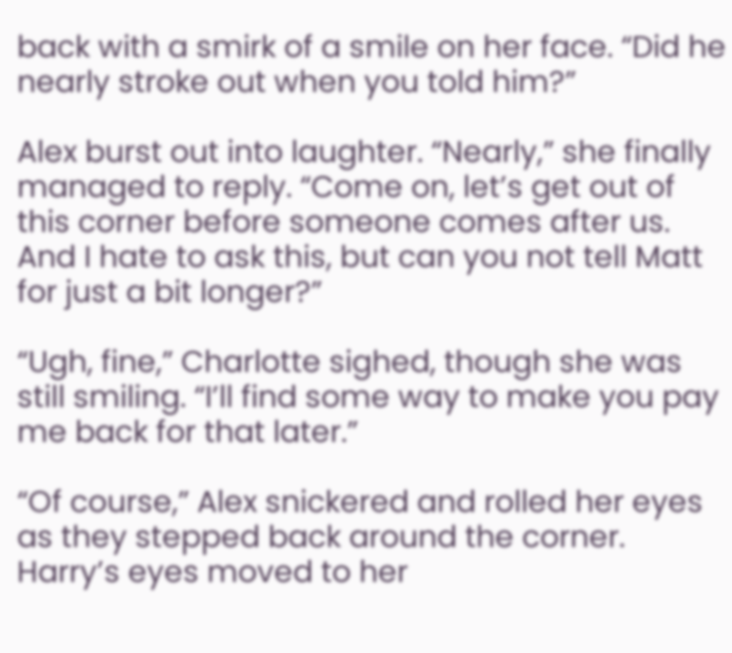back with a smirk of a smile on her face. “Did he nearly stroke out when you told him?”

Alex burst out into laughter. “Nearly,” she finally managed to reply. “Come on, let’s get out of this corner before someone comes after us. And I hate to ask this, but can you not tell Matt for just a bit longer?”

“Ugh, fine,” Charlotte sighed, though she was still smiling. “I’ll find some way to make you pay me back for that later.”

“Of course,” Alex snickered and rolled her eyes as they stepped back around the corner. Harry’s eyes moved to her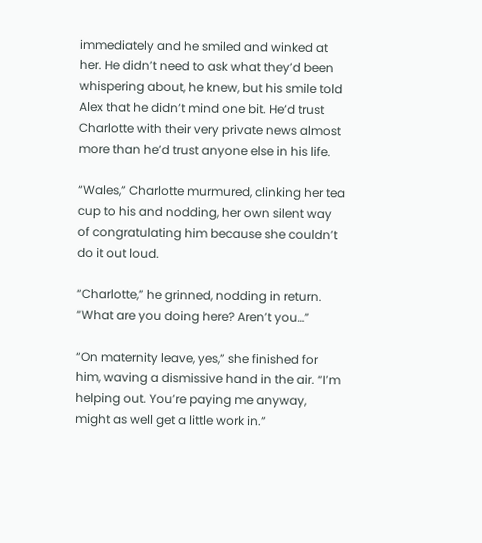immediately and he smiled and winked at her. He didn’t need to ask what they’d been whispering about, he knew, but his smile told Alex that he didn’t mind one bit. He’d trust Charlotte with their very private news almost more than he’d trust anyone else in his life.

“Wales,” Charlotte murmured, clinking her tea cup to his and nodding, her own silent way of congratulating him because she couldn’t do it out loud.

“Charlotte,” he grinned, nodding in return. “What are you doing here? Aren’t you…”

“On maternity leave, yes,” she finished for him, waving a dismissive hand in the air. “I’m helping out. You’re paying me anyway, might as well get a little work in.”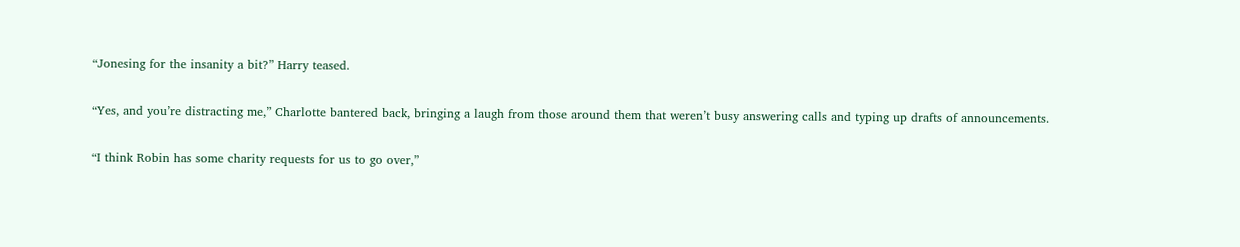“Jonesing for the insanity a bit?” Harry teased.

“Yes, and you’re distracting me,” Charlotte bantered back, bringing a laugh from those around them that weren’t busy answering calls and typing up drafts of announcements.

“I think Robin has some charity requests for us to go over,”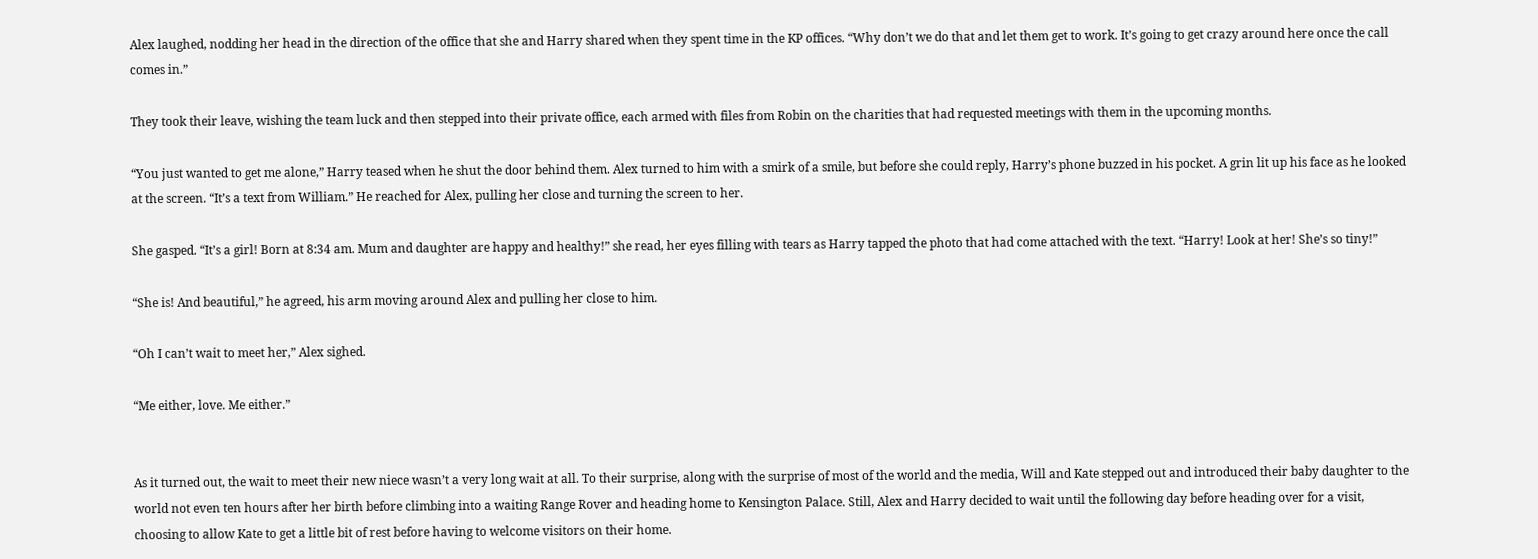Alex laughed, nodding her head in the direction of the office that she and Harry shared when they spent time in the KP offices. “Why don’t we do that and let them get to work. It’s going to get crazy around here once the call comes in.”

They took their leave, wishing the team luck and then stepped into their private office, each armed with files from Robin on the charities that had requested meetings with them in the upcoming months.

“You just wanted to get me alone,” Harry teased when he shut the door behind them. Alex turned to him with a smirk of a smile, but before she could reply, Harry’s phone buzzed in his pocket. A grin lit up his face as he looked at the screen. “It’s a text from William.” He reached for Alex, pulling her close and turning the screen to her.

She gasped. “It’s a girl! Born at 8:34 am. Mum and daughter are happy and healthy!” she read, her eyes filling with tears as Harry tapped the photo that had come attached with the text. “Harry! Look at her! She’s so tiny!”

“She is! And beautiful,” he agreed, his arm moving around Alex and pulling her close to him.

“Oh I can’t wait to meet her,” Alex sighed.

“Me either, love. Me either.”


As it turned out, the wait to meet their new niece wasn’t a very long wait at all. To their surprise, along with the surprise of most of the world and the media, Will and Kate stepped out and introduced their baby daughter to the world not even ten hours after her birth before climbing into a waiting Range Rover and heading home to Kensington Palace. Still, Alex and Harry decided to wait until the following day before heading over for a visit, choosing to allow Kate to get a little bit of rest before having to welcome visitors on their home.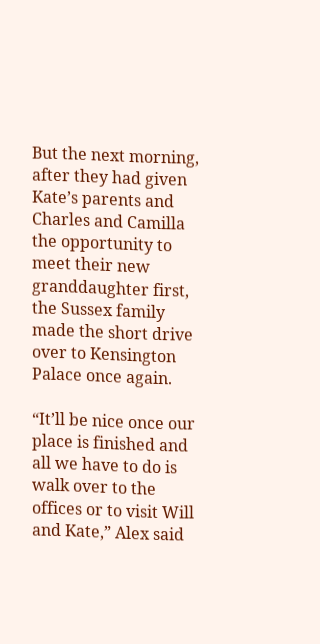But the next morning, after they had given Kate’s parents and Charles and Camilla the opportunity to meet their new granddaughter first, the Sussex family made the short drive over to Kensington Palace once again.

“It’ll be nice once our place is finished and all we have to do is walk over to the offices or to visit Will and Kate,” Alex said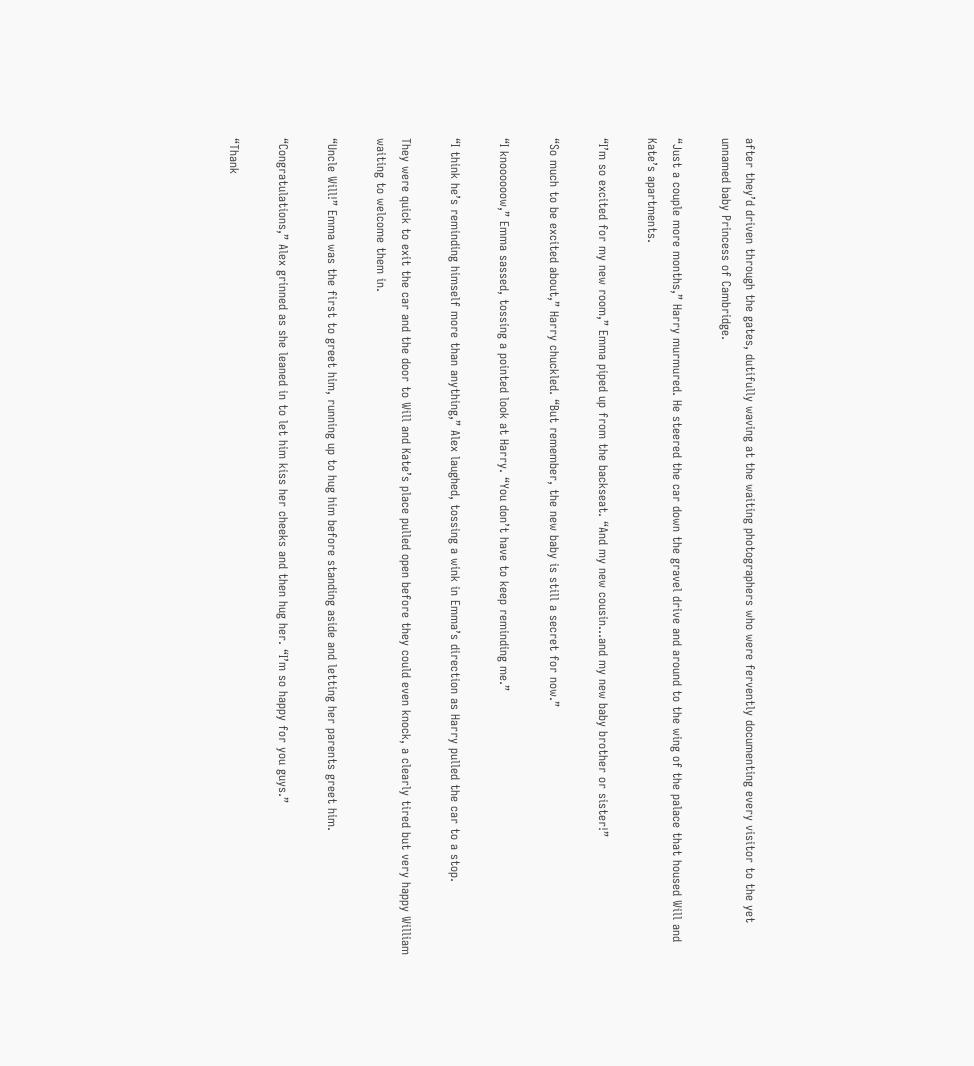after they’d driven through the gates, dutifully waving at the waiting photographers who were fervently documenting every visitor to the yet unnamed baby Princess of Cambridge.

“Just a couple more months,” Harry murmured. He steered the car down the gravel drive and around to the wing of the palace that housed Will and Kate’s apartments.

“I’m so excited for my new room,” Emma piped up from the backseat. “And my new cousin...and my new baby brother or sister!”

“So much to be excited about,” Harry chuckled. “But remember, the new baby is still a secret for now.”

“I knoooooow,” Emma sassed, tossing a pointed look at Harry. “You don’t have to keep reminding me.”

“I think he’s reminding himself more than anything,” Alex laughed, tossing a wink in Emma’s direction as Harry pulled the car to a stop.

They were quick to exit the car and the door to Will and Kate’s place pulled open before they could even knock, a clearly tired but very happy William waiting to welcome them in.

“Uncle Will!” Emma was the first to greet him, running up to hug him before standing aside and letting her parents greet him.

“Congratulations,” Alex grinned as she leaned in to let him kiss her cheeks and then hug her. “I’m so happy for you guys.”

“Thank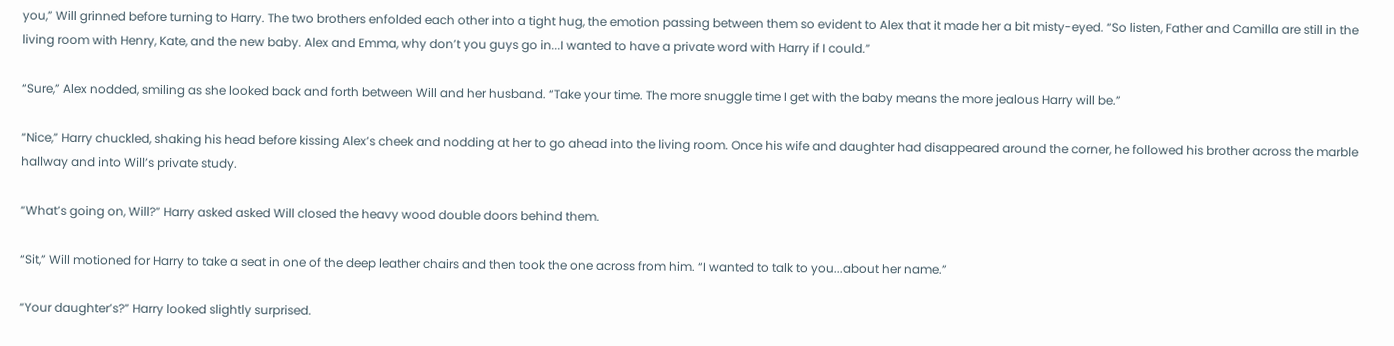you,” Will grinned before turning to Harry. The two brothers enfolded each other into a tight hug, the emotion passing between them so evident to Alex that it made her a bit misty-eyed. “So listen, Father and Camilla are still in the living room with Henry, Kate, and the new baby. Alex and Emma, why don’t you guys go in...I wanted to have a private word with Harry if I could.”

“Sure,” Alex nodded, smiling as she looked back and forth between Will and her husband. “Take your time. The more snuggle time I get with the baby means the more jealous Harry will be.”

“Nice,” Harry chuckled, shaking his head before kissing Alex’s cheek and nodding at her to go ahead into the living room. Once his wife and daughter had disappeared around the corner, he followed his brother across the marble hallway and into Will’s private study.

“What’s going on, Will?” Harry asked asked Will closed the heavy wood double doors behind them.

“Sit,” Will motioned for Harry to take a seat in one of the deep leather chairs and then took the one across from him. “I wanted to talk to you...about her name.”

“Your daughter’s?” Harry looked slightly surprised.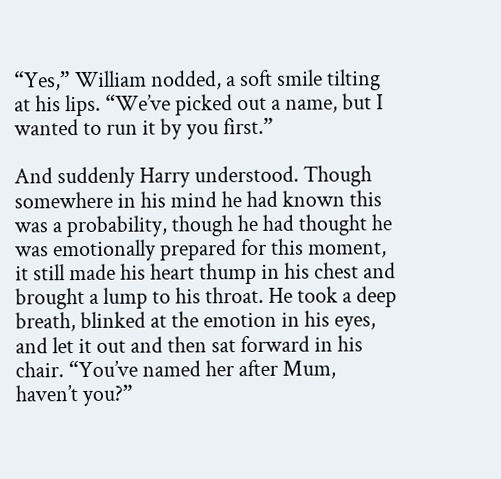“Yes,” William nodded, a soft smile tilting at his lips. “We’ve picked out a name, but I wanted to run it by you first.”

And suddenly Harry understood. Though somewhere in his mind he had known this was a probability, though he had thought he was emotionally prepared for this moment, it still made his heart thump in his chest and brought a lump to his throat. He took a deep breath, blinked at the emotion in his eyes, and let it out and then sat forward in his chair. “You’ve named her after Mum, haven’t you?”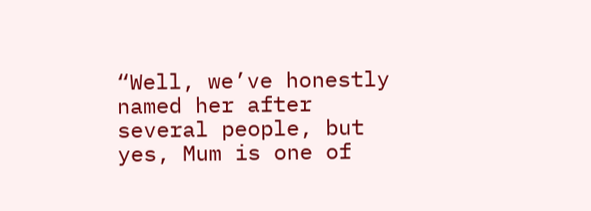“Well, we’ve honestly named her after several people, but yes, Mum is one of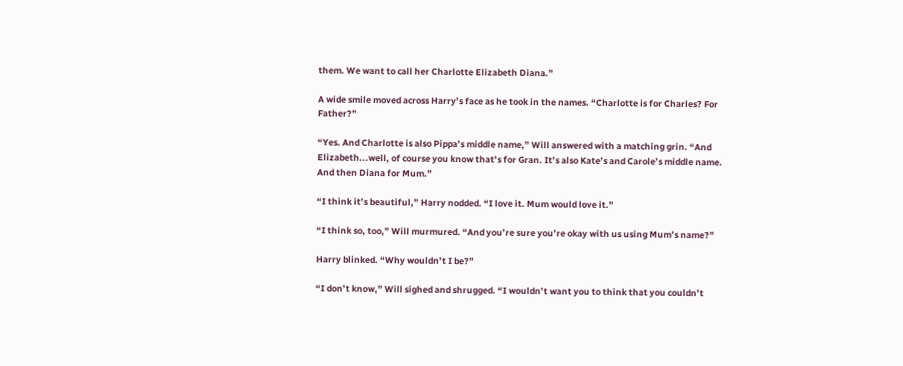them. We want to call her Charlotte Elizabeth Diana.”

A wide smile moved across Harry’s face as he took in the names. “Charlotte is for Charles? For Father?”

“Yes. And Charlotte is also Pippa’s middle name,” Will answered with a matching grin. “And Elizabeth...well, of course you know that’s for Gran. It’s also Kate’s and Carole’s middle name. And then Diana for Mum.”

“I think it’s beautiful,” Harry nodded. “I love it. Mum would love it.”

“I think so, too,” Will murmured. “And you’re sure you’re okay with us using Mum’s name?”

Harry blinked. “Why wouldn’t I be?”

“I don’t know,” Will sighed and shrugged. “I wouldn’t want you to think that you couldn’t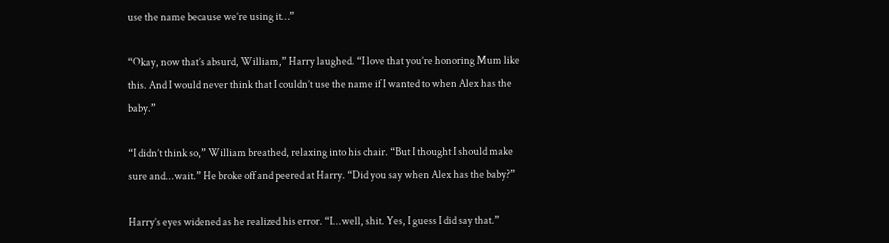use the name because we’re using it…”

“Okay, now that’s absurd, William,” Harry laughed. “I love that you’re honoring Mum like this. And I would never think that I couldn’t use the name if I wanted to when Alex has the baby.”

“I didn’t think so,” William breathed, relaxing into his chair. “But I thought I should make sure and...wait.” He broke off and peered at Harry. “Did you say when Alex has the baby?”

Harry’s eyes widened as he realized his error. “I...well, shit. Yes, I guess I did say that.”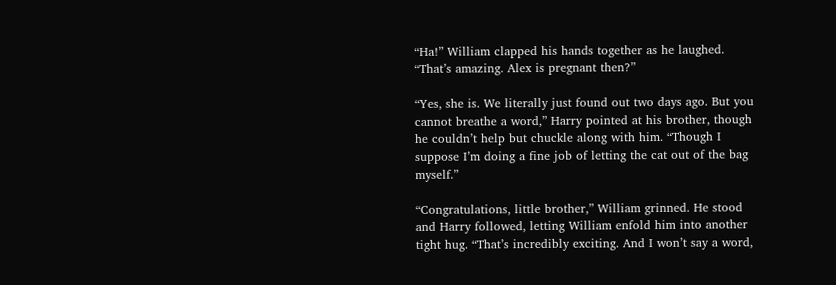“Ha!” William clapped his hands together as he laughed. “That’s amazing. Alex is pregnant then?”

“Yes, she is. We literally just found out two days ago. But you cannot breathe a word,” Harry pointed at his brother, though he couldn’t help but chuckle along with him. “Though I suppose I’m doing a fine job of letting the cat out of the bag myself.”

“Congratulations, little brother,” William grinned. He stood and Harry followed, letting William enfold him into another tight hug. “That’s incredibly exciting. And I won’t say a word,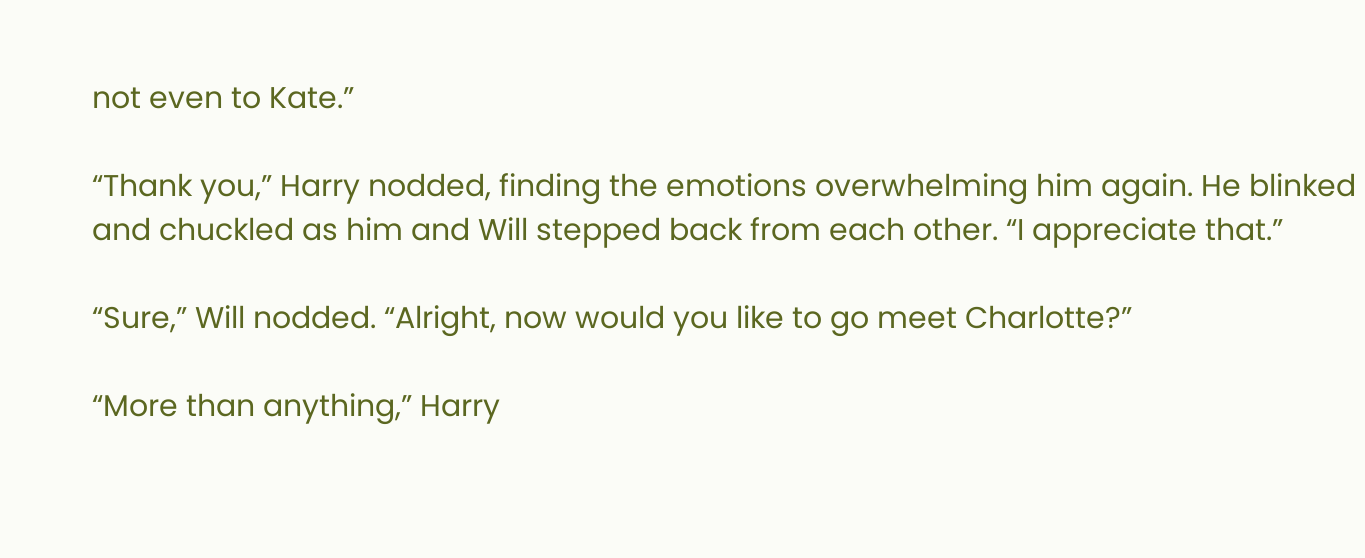not even to Kate.”

“Thank you,” Harry nodded, finding the emotions overwhelming him again. He blinked and chuckled as him and Will stepped back from each other. “I appreciate that.”

“Sure,” Will nodded. “Alright, now would you like to go meet Charlotte?”

“More than anything,” Harry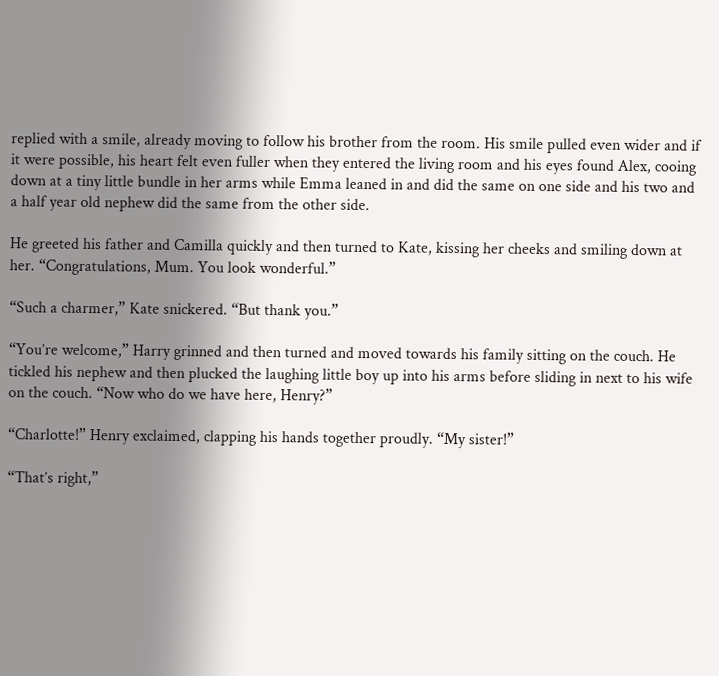replied with a smile, already moving to follow his brother from the room. His smile pulled even wider and if it were possible, his heart felt even fuller when they entered the living room and his eyes found Alex, cooing down at a tiny little bundle in her arms while Emma leaned in and did the same on one side and his two and a half year old nephew did the same from the other side.

He greeted his father and Camilla quickly and then turned to Kate, kissing her cheeks and smiling down at her. “Congratulations, Mum. You look wonderful.”

“Such a charmer,” Kate snickered. “But thank you.”

“You’re welcome,” Harry grinned and then turned and moved towards his family sitting on the couch. He tickled his nephew and then plucked the laughing little boy up into his arms before sliding in next to his wife on the couch. “Now who do we have here, Henry?”

“Charlotte!” Henry exclaimed, clapping his hands together proudly. “My sister!”

“That’s right,”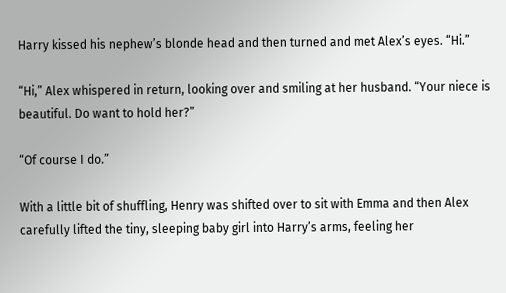Harry kissed his nephew’s blonde head and then turned and met Alex’s eyes. “Hi.”

“Hi,” Alex whispered in return, looking over and smiling at her husband. “Your niece is beautiful. Do want to hold her?”

“Of course I do.”

With a little bit of shuffling, Henry was shifted over to sit with Emma and then Alex carefully lifted the tiny, sleeping baby girl into Harry’s arms, feeling her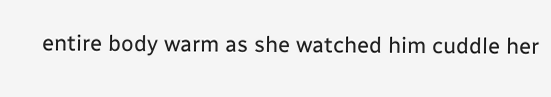entire body warm as she watched him cuddle her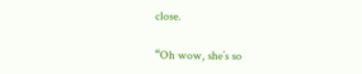close.

“Oh wow, she’s so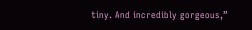tiny. And incredibly gorgeous,”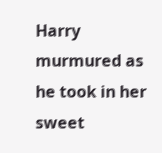Harry murmured as he took in her sweet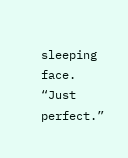sleeping face. “Just perfect.”